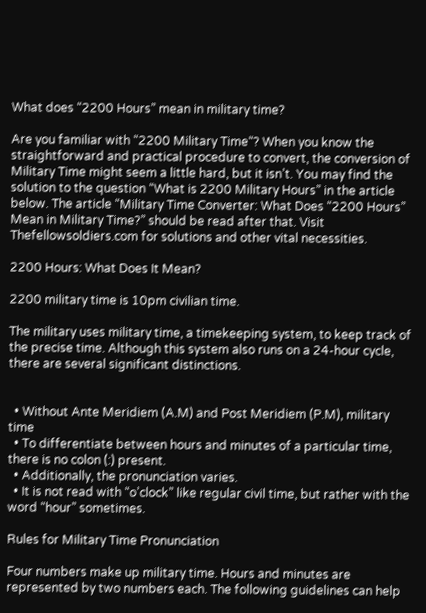What does “2200 Hours” mean in military time?

Are you familiar with “2200 Military Time“? When you know the straightforward and practical procedure to convert, the conversion of Military Time might seem a little hard, but it isn’t. You may find the solution to the question “What is 2200 Military Hours” in the article below. The article “Military Time Converter: What Does “2200 Hours” Mean in Military Time?” should be read after that. Visit Thefellowsoldiers.com for solutions and other vital necessities.

2200 Hours: What Does It Mean?

2200 military time is 10pm civilian time.

The military uses military time, a timekeeping system, to keep track of the precise time. Although this system also runs on a 24-hour cycle, there are several significant distinctions.


  • Without Ante Meridiem (A.M) and Post Meridiem (P.M), military time
  • To differentiate between hours and minutes of a particular time, there is no colon (:) present.
  • Additionally, the pronunciation varies.
  • It is not read with “o’clock” like regular civil time, but rather with the word “hour” sometimes.

Rules for Military Time Pronunciation

Four numbers make up military time. Hours and minutes are represented by two numbers each. The following guidelines can help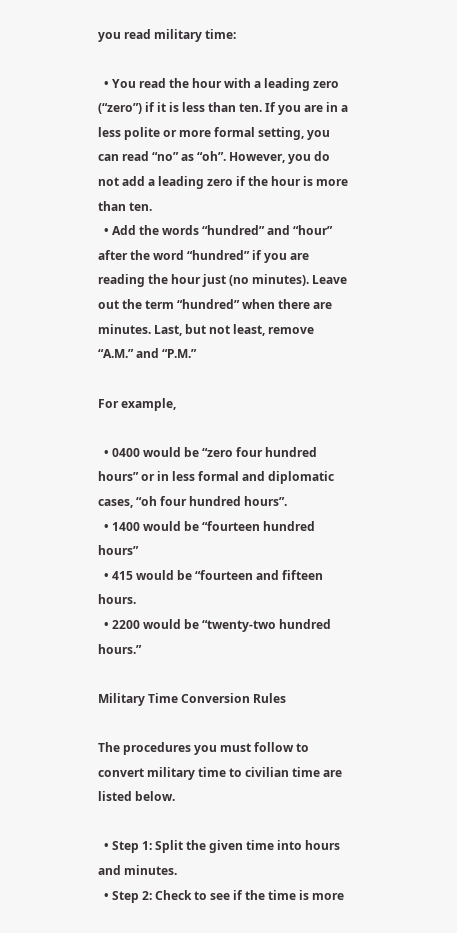you read military time:

  • You read the hour with a leading zero (“zero”) if it is less than ten. If you are in a less polite or more formal setting, you can read “no” as “oh”. However, you do not add a leading zero if the hour is more than ten.
  • Add the words “hundred” and “hour” after the word “hundred” if you are reading the hour just (no minutes). Leave out the term “hundred” when there are minutes. Last, but not least, remove “A.M.” and “P.M.”

For example,

  • 0400 would be “zero four hundred hours” or in less formal and diplomatic cases, “oh four hundred hours”.
  • 1400 would be “fourteen hundred hours”
  • 415 would be “fourteen and fifteen hours.
  • 2200 would be “twenty-two hundred hours.”

Military Time Conversion Rules

The procedures you must follow to convert military time to civilian time are listed below.

  • Step 1: Split the given time into hours and minutes.
  • Step 2: Check to see if the time is more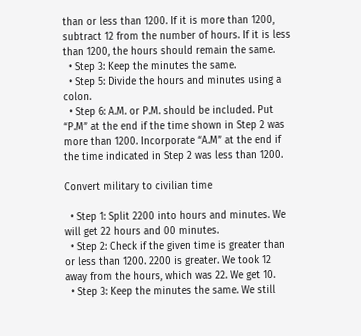than or less than 1200. If it is more than 1200, subtract 12 from the number of hours. If it is less than 1200, the hours should remain the same.
  • Step 3: Keep the minutes the same.
  • Step 5: Divide the hours and minutes using a colon.
  • Step 6: A.M. or P.M. should be included. Put “P.M” at the end if the time shown in Step 2 was more than 1200. Incorporate “A.M” at the end if the time indicated in Step 2 was less than 1200.

Convert military to civilian time

  • Step 1: Split 2200 into hours and minutes. We will get 22 hours and 00 minutes.
  • Step 2: Check if the given time is greater than or less than 1200. 2200 is greater. We took 12 away from the hours, which was 22. We get 10.
  • Step 3: Keep the minutes the same. We still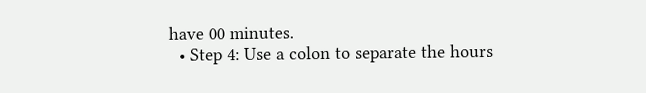have 00 minutes.
  • Step 4: Use a colon to separate the hours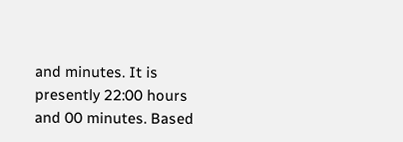and minutes. It is presently 22:00 hours and 00 minutes. Based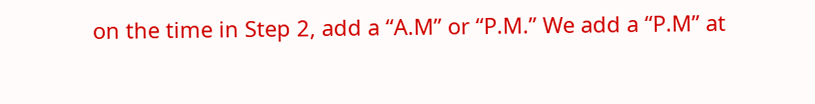on the time in Step 2, add a “A.M” or “P.M.” We add a “P.M” at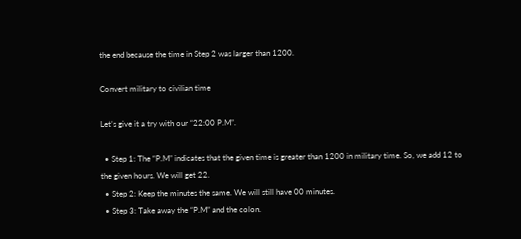the end because the time in Step 2 was larger than 1200.

Convert military to civilian time

Let’s give it a try with our “22:00 P.M”.

  • Step 1: The “P.M” indicates that the given time is greater than 1200 in military time. So, we add 12 to the given hours. We will get 22.
  • Step 2: Keep the minutes the same. We will still have 00 minutes.
  • Step 3: Take away the “P.M” and the colon.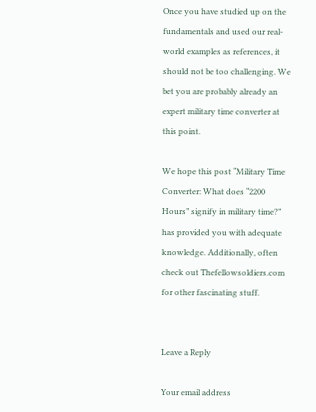Once you have studied up on the fundamentals and used our real-world examples as references, it should not be too challenging. We bet you are probably already an expert military time converter at this point.

We hope this post “Military Time Converter: What does “2200 Hours” signify in military time?” has provided you with adequate knowledge. Additionally, often check out Thefellowsoldiers.com for other fascinating stuff.


Leave a Reply

Your email address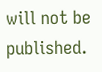will not be published.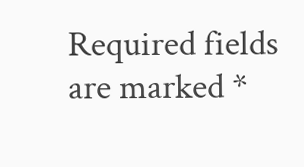Required fields are marked *